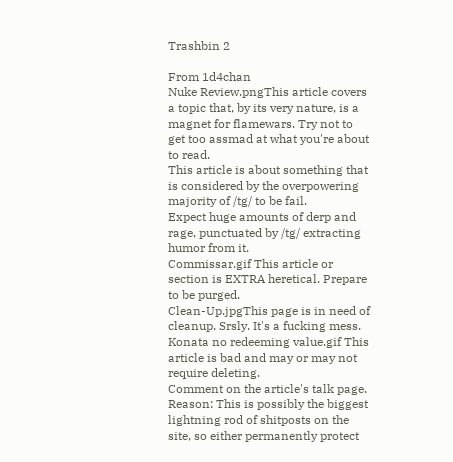Trashbin 2

From 1d4chan
Nuke Review.pngThis article covers a topic that, by its very nature, is a magnet for flamewars. Try not to get too assmad at what you're about to read.
This article is about something that is considered by the overpowering majority of /tg/ to be fail.
Expect huge amounts of derp and rage, punctuated by /tg/ extracting humor from it.
Commissar.gif This article or section is EXTRA heretical. Prepare to be purged.
Clean-Up.jpgThis page is in need of cleanup. Srsly. It's a fucking mess.
Konata no redeeming value.gif This article is bad and may or may not require deleting.
Comment on the article's talk page.
Reason: This is possibly the biggest lightning rod of shitposts on the site, so either permanently protect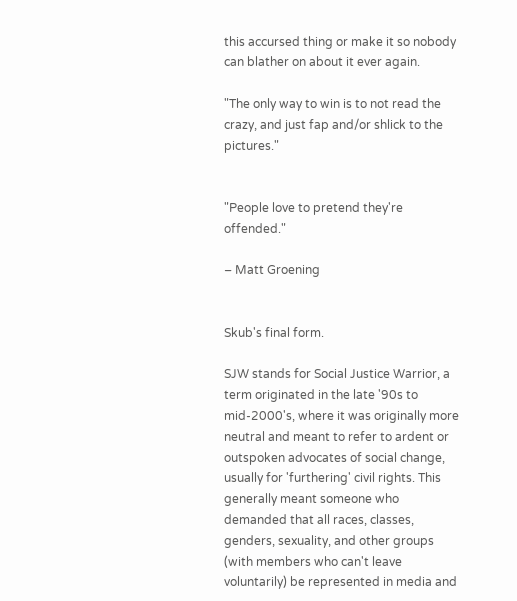this accursed thing or make it so nobody can blather on about it ever again.

"The only way to win is to not read the crazy, and just fap and/or shlick to the pictures."


"People love to pretend they're offended."

– Matt Groening


Skub's final form.

SJW stands for Social Justice Warrior, a term originated in the late '90s to mid-2000's, where it was originally more neutral and meant to refer to ardent or outspoken advocates of social change, usually for 'furthering' civil rights. This generally meant someone who demanded that all races, classes, genders, sexuality, and other groups (with members who can't leave voluntarily) be represented in media and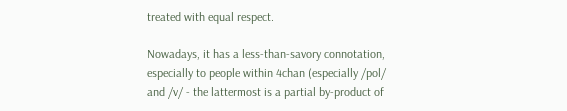treated with equal respect.

Nowadays, it has a less-than-savory connotation, especially to people within 4chan (especially /pol/ and /v/ - the lattermost is a partial by-product of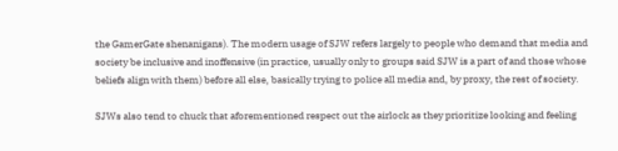the GamerGate shenanigans). The modern usage of SJW refers largely to people who demand that media and society be inclusive and inoffensive (in practice, usually only to groups said SJW is a part of and those whose beliefs align with them) before all else, basically trying to police all media and, by proxy, the rest of society.

SJWs also tend to chuck that aforementioned respect out the airlock as they prioritize looking and feeling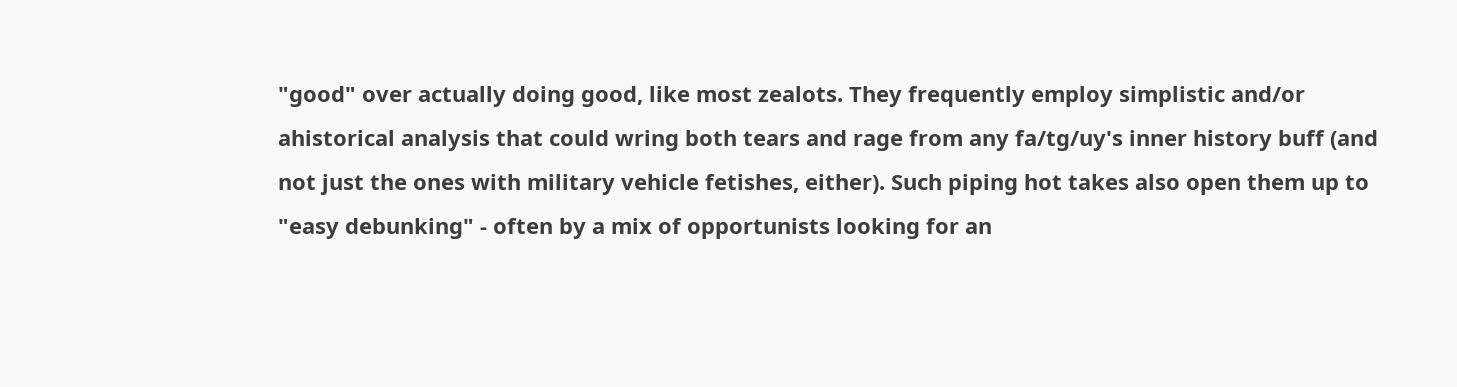"good" over actually doing good, like most zealots. They frequently employ simplistic and/or ahistorical analysis that could wring both tears and rage from any fa/tg/uy's inner history buff (and not just the ones with military vehicle fetishes, either). Such piping hot takes also open them up to "easy debunking" - often by a mix of opportunists looking for an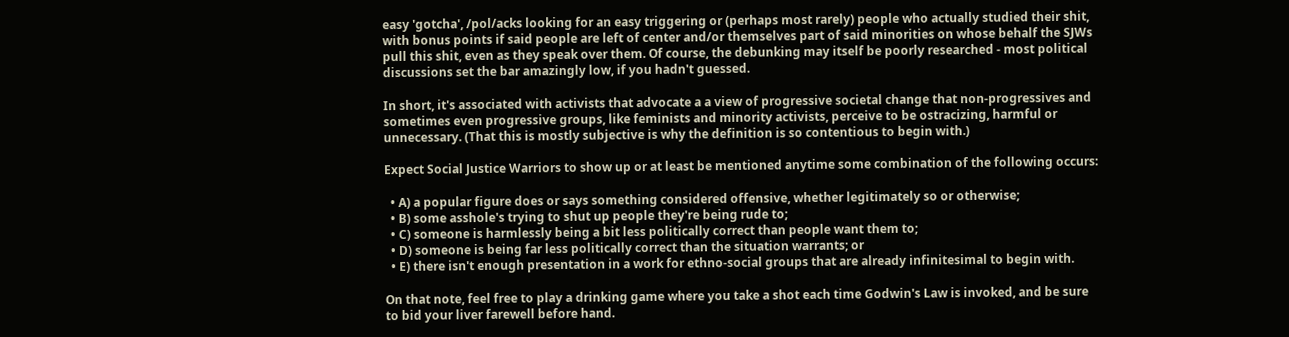easy 'gotcha', /pol/acks looking for an easy triggering or (perhaps most rarely) people who actually studied their shit, with bonus points if said people are left of center and/or themselves part of said minorities on whose behalf the SJWs pull this shit, even as they speak over them. Of course, the debunking may itself be poorly researched - most political discussions set the bar amazingly low, if you hadn't guessed.

In short, it's associated with activists that advocate a a view of progressive societal change that non-progressives and sometimes even progressive groups, like feminists and minority activists, perceive to be ostracizing, harmful or unnecessary. (That this is mostly subjective is why the definition is so contentious to begin with.)

Expect Social Justice Warriors to show up or at least be mentioned anytime some combination of the following occurs:

  • A) a popular figure does or says something considered offensive, whether legitimately so or otherwise;
  • B) some asshole's trying to shut up people they're being rude to;
  • C) someone is harmlessly being a bit less politically correct than people want them to;
  • D) someone is being far less politically correct than the situation warrants; or
  • E) there isn't enough presentation in a work for ethno-social groups that are already infinitesimal to begin with.

On that note, feel free to play a drinking game where you take a shot each time Godwin's Law is invoked, and be sure to bid your liver farewell before hand.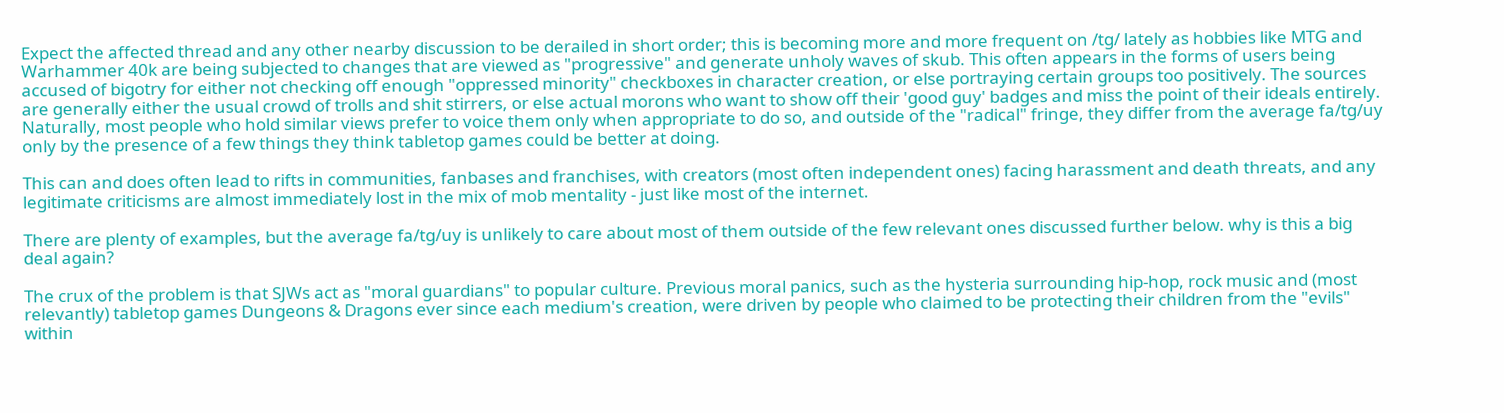Expect the affected thread and any other nearby discussion to be derailed in short order; this is becoming more and more frequent on /tg/ lately as hobbies like MTG and Warhammer 40k are being subjected to changes that are viewed as "progressive" and generate unholy waves of skub. This often appears in the forms of users being accused of bigotry for either not checking off enough "oppressed minority" checkboxes in character creation, or else portraying certain groups too positively. The sources are generally either the usual crowd of trolls and shit stirrers, or else actual morons who want to show off their 'good guy' badges and miss the point of their ideals entirely. Naturally, most people who hold similar views prefer to voice them only when appropriate to do so, and outside of the "radical" fringe, they differ from the average fa/tg/uy only by the presence of a few things they think tabletop games could be better at doing.

This can and does often lead to rifts in communities, fanbases and franchises, with creators (most often independent ones) facing harassment and death threats, and any legitimate criticisms are almost immediately lost in the mix of mob mentality - just like most of the internet.

There are plenty of examples, but the average fa/tg/uy is unlikely to care about most of them outside of the few relevant ones discussed further below. why is this a big deal again?

The crux of the problem is that SJWs act as "moral guardians" to popular culture. Previous moral panics, such as the hysteria surrounding hip-hop, rock music and (most relevantly) tabletop games Dungeons & Dragons ever since each medium's creation, were driven by people who claimed to be protecting their children from the "evils" within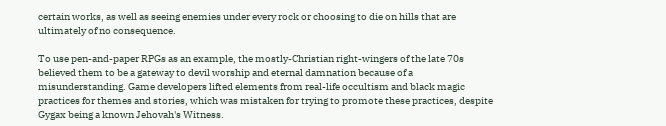certain works, as well as seeing enemies under every rock or choosing to die on hills that are ultimately of no consequence.

To use pen-and-paper RPGs as an example, the mostly-Christian right-wingers of the late 70s believed them to be a gateway to devil worship and eternal damnation because of a misunderstanding. Game developers lifted elements from real-life occultism and black magic practices for themes and stories, which was mistaken for trying to promote these practices, despite Gygax being a known Jehovah's Witness.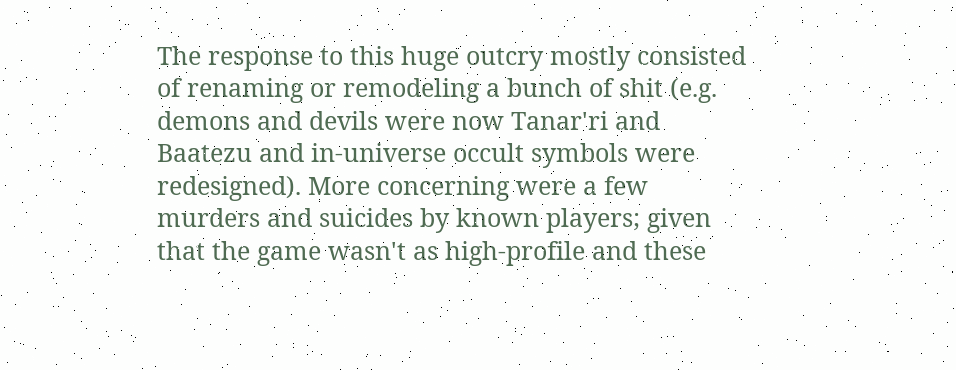The response to this huge outcry mostly consisted of renaming or remodeling a bunch of shit (e.g. demons and devils were now Tanar'ri and Baatezu and in-universe occult symbols were redesigned). More concerning were a few murders and suicides by known players; given that the game wasn't as high-profile and these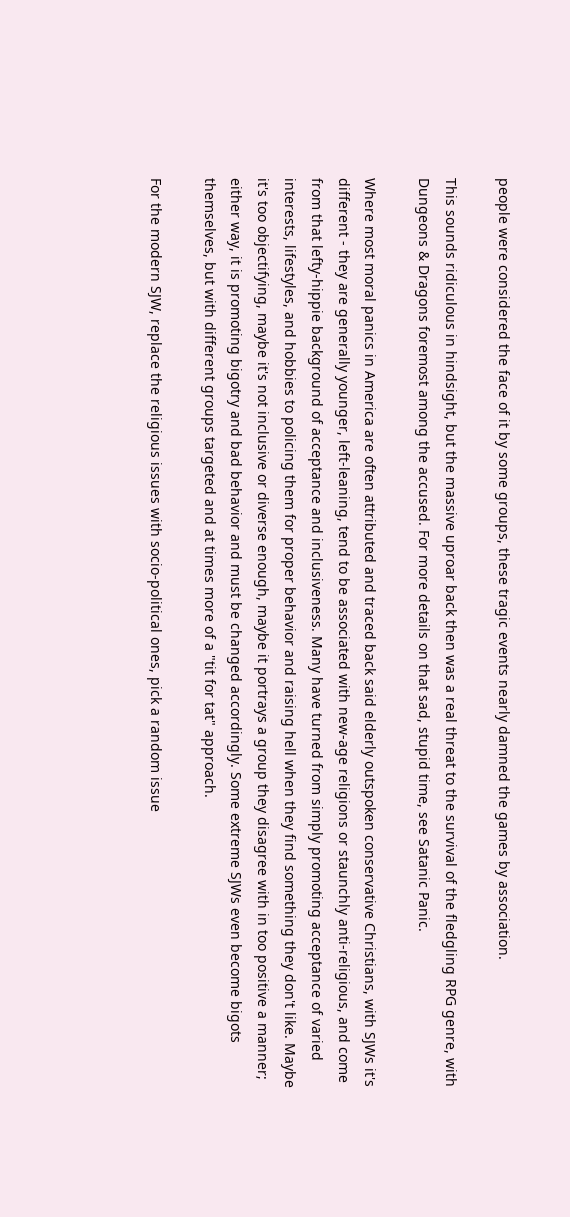people were considered the face of it by some groups, these tragic events nearly damned the games by association.

This sounds ridiculous in hindsight, but the massive uproar back then was a real threat to the survival of the fledgling RPG genre, with Dungeons & Dragons foremost among the accused. For more details on that sad, stupid time, see Satanic Panic.

Where most moral panics in America are often attributed and traced back said elderly outspoken conservative Christians, with SJWs it's different - they are generally younger, left-leaning, tend to be associated with new-age religions or staunchly anti-religious, and come from that lefty-hippie background of acceptance and inclusiveness. Many have turned from simply promoting acceptance of varied interests, lifestyles, and hobbies to policing them for proper behavior and raising hell when they find something they don't like. Maybe it's too objectifying, maybe it's not inclusive or diverse enough, maybe it portrays a group they disagree with in too positive a manner; either way, it is promoting bigotry and bad behavior and must be changed accordingly. Some extreme SJWs even become bigots themselves, but with different groups targeted and at times more of a "tit for tat" approach.

For the modern SJW, replace the religious issues with socio-political ones, pick a random issue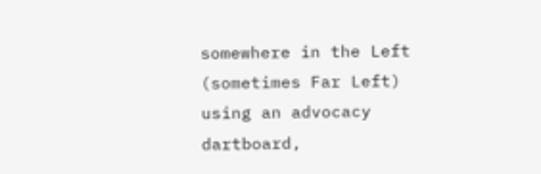somewhere in the Left (sometimes Far Left) using an advocacy dartboard,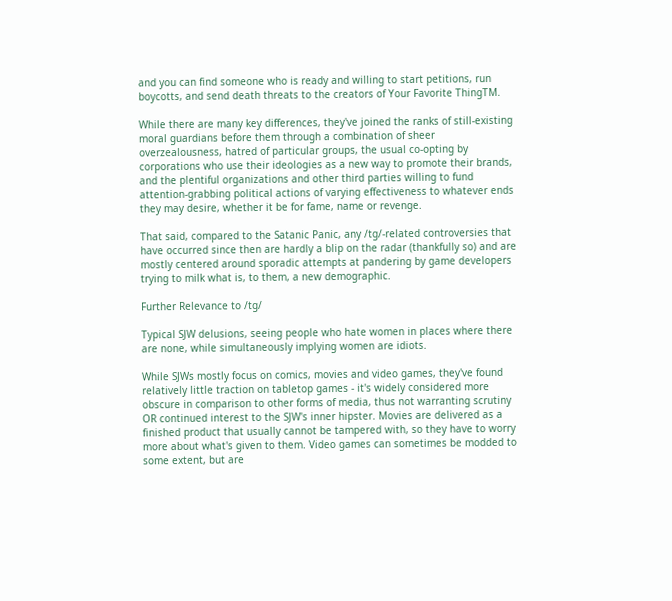and you can find someone who is ready and willing to start petitions, run boycotts, and send death threats to the creators of Your Favorite ThingTM.

While there are many key differences, they've joined the ranks of still-existing moral guardians before them through a combination of sheer overzealousness, hatred of particular groups, the usual co-opting by corporations who use their ideologies as a new way to promote their brands, and the plentiful organizations and other third parties willing to fund attention-grabbing political actions of varying effectiveness to whatever ends they may desire, whether it be for fame, name or revenge.

That said, compared to the Satanic Panic, any /tg/-related controversies that have occurred since then are hardly a blip on the radar (thankfully so) and are mostly centered around sporadic attempts at pandering by game developers trying to milk what is, to them, a new demographic.

Further Relevance to /tg/

Typical SJW delusions, seeing people who hate women in places where there are none, while simultaneously implying women are idiots.

While SJWs mostly focus on comics, movies and video games, they've found relatively little traction on tabletop games - it's widely considered more obscure in comparison to other forms of media, thus not warranting scrutiny OR continued interest to the SJW's inner hipster. Movies are delivered as a finished product that usually cannot be tampered with, so they have to worry more about what's given to them. Video games can sometimes be modded to some extent, but are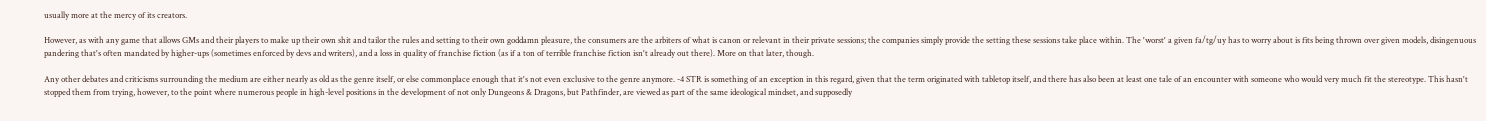usually more at the mercy of its creators.

However, as with any game that allows GMs and their players to make up their own shit and tailor the rules and setting to their own goddamn pleasure, the consumers are the arbiters of what is canon or relevant in their private sessions; the companies simply provide the setting these sessions take place within. The 'worst' a given fa/tg/uy has to worry about is fits being thrown over given models, disingenuous pandering that's often mandated by higher-ups (sometimes enforced by devs and writers), and a loss in quality of franchise fiction (as if a ton of terrible franchise fiction isn't already out there). More on that later, though.

Any other debates and criticisms surrounding the medium are either nearly as old as the genre itself, or else commonplace enough that it's not even exclusive to the genre anymore. -4 STR is something of an exception in this regard, given that the term originated with tabletop itself, and there has also been at least one tale of an encounter with someone who would very much fit the stereotype. This hasn't stopped them from trying, however, to the point where numerous people in high-level positions in the development of not only Dungeons & Dragons, but Pathfinder, are viewed as part of the same ideological mindset, and supposedly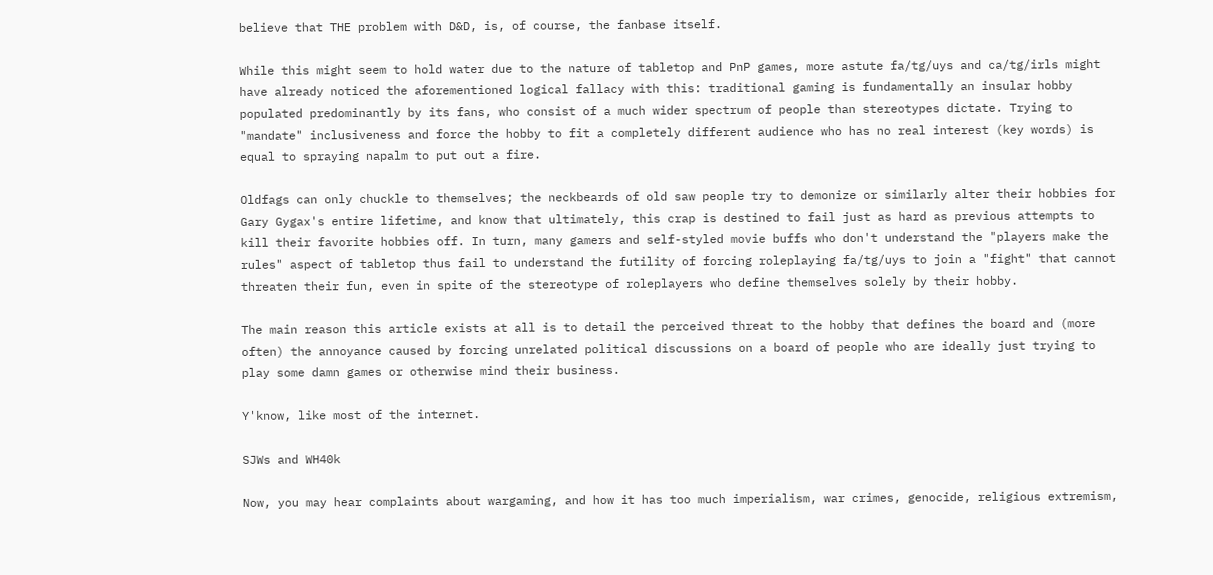believe that THE problem with D&D, is, of course, the fanbase itself.

While this might seem to hold water due to the nature of tabletop and PnP games, more astute fa/tg/uys and ca/tg/irls might have already noticed the aforementioned logical fallacy with this: traditional gaming is fundamentally an insular hobby populated predominantly by its fans, who consist of a much wider spectrum of people than stereotypes dictate. Trying to "mandate" inclusiveness and force the hobby to fit a completely different audience who has no real interest (key words) is equal to spraying napalm to put out a fire.

Oldfags can only chuckle to themselves; the neckbeards of old saw people try to demonize or similarly alter their hobbies for Gary Gygax's entire lifetime, and know that ultimately, this crap is destined to fail just as hard as previous attempts to kill their favorite hobbies off. In turn, many gamers and self-styled movie buffs who don't understand the "players make the rules" aspect of tabletop thus fail to understand the futility of forcing roleplaying fa/tg/uys to join a "fight" that cannot threaten their fun, even in spite of the stereotype of roleplayers who define themselves solely by their hobby.

The main reason this article exists at all is to detail the perceived threat to the hobby that defines the board and (more often) the annoyance caused by forcing unrelated political discussions on a board of people who are ideally just trying to play some damn games or otherwise mind their business.

Y'know, like most of the internet.

SJWs and WH40k

Now, you may hear complaints about wargaming, and how it has too much imperialism, war crimes, genocide, religious extremism,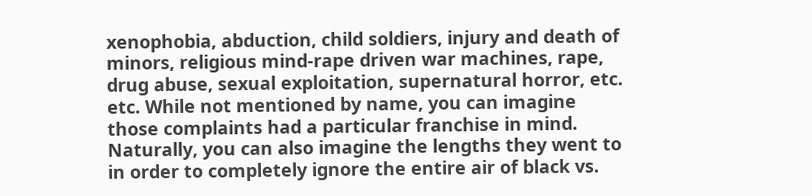xenophobia, abduction, child soldiers, injury and death of minors, religious mind-rape driven war machines, rape, drug abuse, sexual exploitation, supernatural horror, etc. etc. While not mentioned by name, you can imagine those complaints had a particular franchise in mind. Naturally, you can also imagine the lengths they went to in order to completely ignore the entire air of black vs.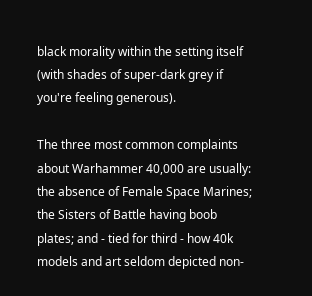black morality within the setting itself (with shades of super-dark grey if you're feeling generous).

The three most common complaints about Warhammer 40,000 are usually: the absence of Female Space Marines; the Sisters of Battle having boob plates; and - tied for third - how 40k models and art seldom depicted non-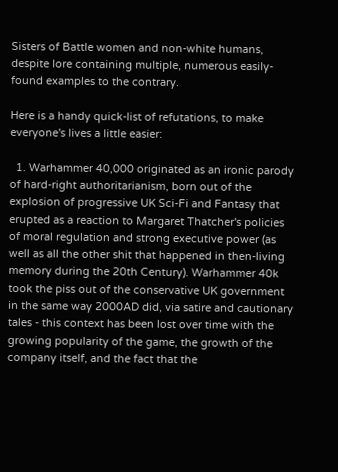Sisters of Battle women and non-white humans, despite lore containing multiple, numerous easily-found examples to the contrary.

Here is a handy quick-list of refutations, to make everyone's lives a little easier:

  1. Warhammer 40,000 originated as an ironic parody of hard-right authoritarianism, born out of the explosion of progressive UK Sci-Fi and Fantasy that erupted as a reaction to Margaret Thatcher's policies of moral regulation and strong executive power (as well as all the other shit that happened in then-living memory during the 20th Century). Warhammer 40k took the piss out of the conservative UK government in the same way 2000AD did, via satire and cautionary tales - this context has been lost over time with the growing popularity of the game, the growth of the company itself, and the fact that the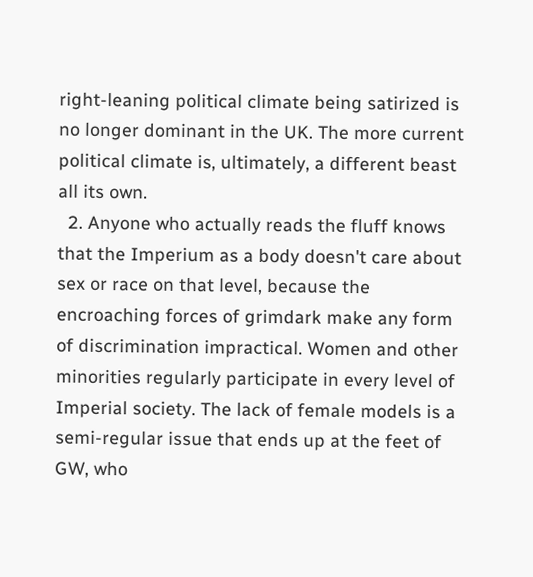right-leaning political climate being satirized is no longer dominant in the UK. The more current political climate is, ultimately, a different beast all its own.
  2. Anyone who actually reads the fluff knows that the Imperium as a body doesn't care about sex or race on that level, because the encroaching forces of grimdark make any form of discrimination impractical. Women and other minorities regularly participate in every level of Imperial society. The lack of female models is a semi-regular issue that ends up at the feet of GW, who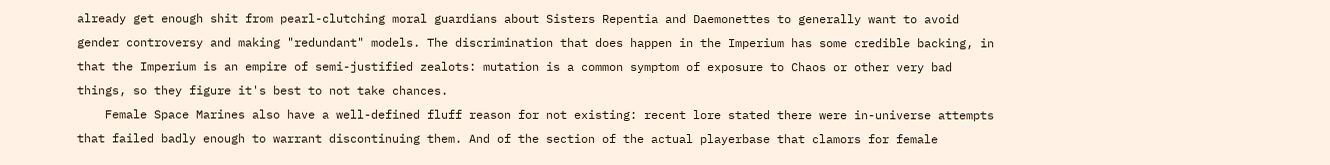already get enough shit from pearl-clutching moral guardians about Sisters Repentia and Daemonettes to generally want to avoid gender controversy and making "redundant" models. The discrimination that does happen in the Imperium has some credible backing, in that the Imperium is an empire of semi-justified zealots: mutation is a common symptom of exposure to Chaos or other very bad things, so they figure it's best to not take chances.
    Female Space Marines also have a well-defined fluff reason for not existing: recent lore stated there were in-universe attempts that failed badly enough to warrant discontinuing them. And of the section of the actual playerbase that clamors for female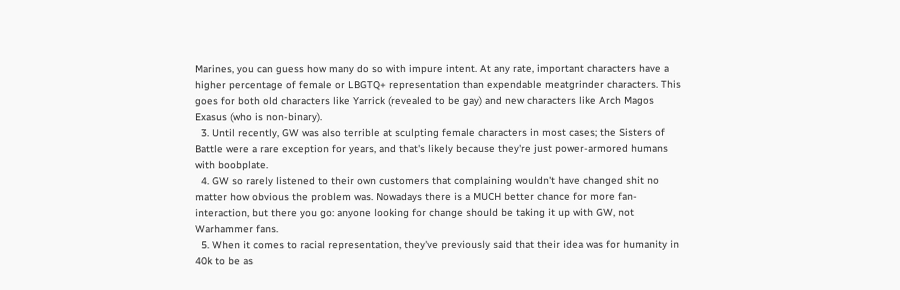Marines, you can guess how many do so with impure intent. At any rate, important characters have a higher percentage of female or LBGTQ+ representation than expendable meatgrinder characters. This goes for both old characters like Yarrick (revealed to be gay) and new characters like Arch Magos Exasus (who is non-binary).
  3. Until recently, GW was also terrible at sculpting female characters in most cases; the Sisters of Battle were a rare exception for years, and that's likely because they're just power-armored humans with boobplate.
  4. GW so rarely listened to their own customers that complaining wouldn't have changed shit no matter how obvious the problem was. Nowadays there is a MUCH better chance for more fan-interaction, but there you go: anyone looking for change should be taking it up with GW, not Warhammer fans.
  5. When it comes to racial representation, they've previously said that their idea was for humanity in 40k to be as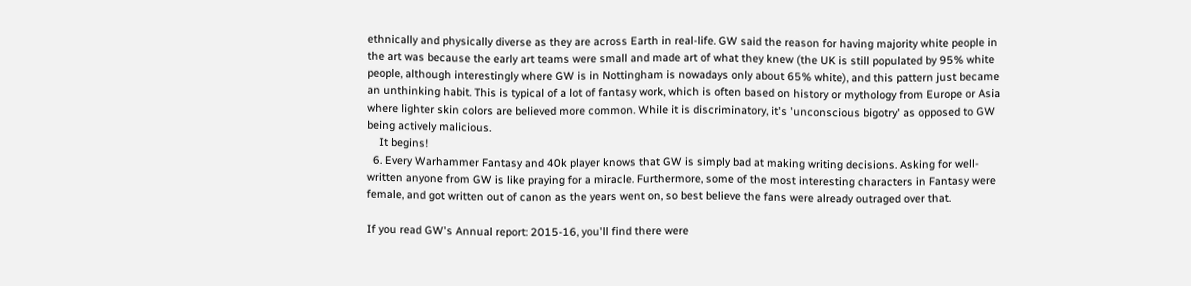ethnically and physically diverse as they are across Earth in real-life. GW said the reason for having majority white people in the art was because the early art teams were small and made art of what they knew (the UK is still populated by 95% white people, although interestingly where GW is in Nottingham is nowadays only about 65% white), and this pattern just became an unthinking habit. This is typical of a lot of fantasy work, which is often based on history or mythology from Europe or Asia where lighter skin colors are believed more common. While it is discriminatory, it's 'unconscious bigotry' as opposed to GW being actively malicious.
    It begins!
  6. Every Warhammer Fantasy and 40k player knows that GW is simply bad at making writing decisions. Asking for well-written anyone from GW is like praying for a miracle. Furthermore, some of the most interesting characters in Fantasy were female, and got written out of canon as the years went on, so best believe the fans were already outraged over that.

If you read GW's Annual report: 2015-16, you'll find there were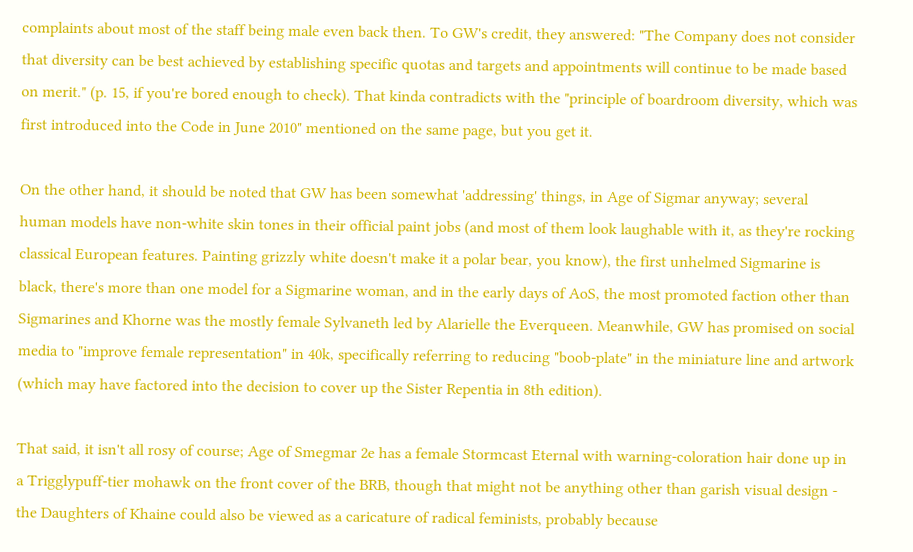complaints about most of the staff being male even back then. To GW's credit, they answered: "The Company does not consider that diversity can be best achieved by establishing specific quotas and targets and appointments will continue to be made based on merit." (p. 15, if you're bored enough to check). That kinda contradicts with the "principle of boardroom diversity, which was first introduced into the Code in June 2010" mentioned on the same page, but you get it.

On the other hand, it should be noted that GW has been somewhat 'addressing' things, in Age of Sigmar anyway; several human models have non-white skin tones in their official paint jobs (and most of them look laughable with it, as they're rocking classical European features. Painting grizzly white doesn't make it a polar bear, you know), the first unhelmed Sigmarine is black, there's more than one model for a Sigmarine woman, and in the early days of AoS, the most promoted faction other than Sigmarines and Khorne was the mostly female Sylvaneth led by Alarielle the Everqueen. Meanwhile, GW has promised on social media to "improve female representation" in 40k, specifically referring to reducing "boob-plate" in the miniature line and artwork (which may have factored into the decision to cover up the Sister Repentia in 8th edition).

That said, it isn't all rosy of course; Age of Smegmar 2e has a female Stormcast Eternal with warning-coloration hair done up in a Trigglypuff-tier mohawk on the front cover of the BRB, though that might not be anything other than garish visual design - the Daughters of Khaine could also be viewed as a caricature of radical feminists, probably because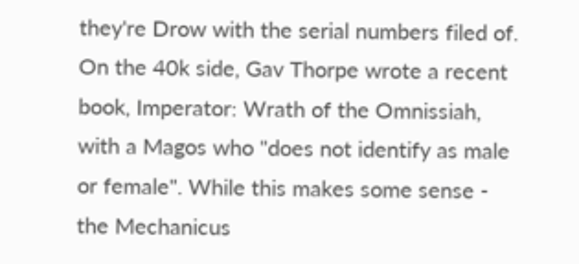they're Drow with the serial numbers filed of. On the 40k side, Gav Thorpe wrote a recent book, Imperator: Wrath of the Omnissiah, with a Magos who "does not identify as male or female". While this makes some sense - the Mechanicus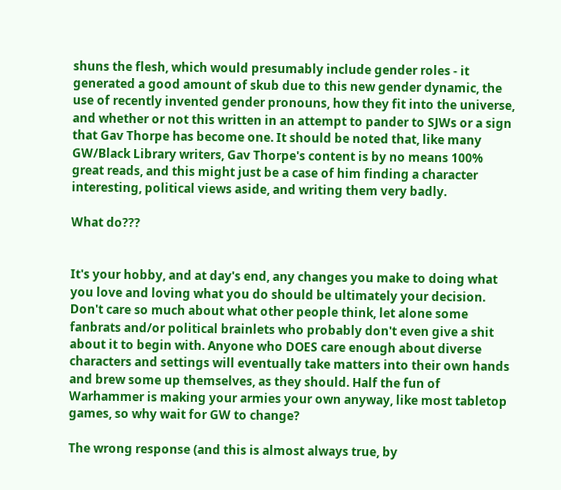shuns the flesh, which would presumably include gender roles - it generated a good amount of skub due to this new gender dynamic, the use of recently invented gender pronouns, how they fit into the universe, and whether or not this written in an attempt to pander to SJWs or a sign that Gav Thorpe has become one. It should be noted that, like many GW/Black Library writers, Gav Thorpe's content is by no means 100% great reads, and this might just be a case of him finding a character interesting, political views aside, and writing them very badly.

What do???


It's your hobby, and at day's end, any changes you make to doing what you love and loving what you do should be ultimately your decision. Don't care so much about what other people think, let alone some fanbrats and/or political brainlets who probably don't even give a shit about it to begin with. Anyone who DOES care enough about diverse characters and settings will eventually take matters into their own hands and brew some up themselves, as they should. Half the fun of Warhammer is making your armies your own anyway, like most tabletop games, so why wait for GW to change?

The wrong response (and this is almost always true, by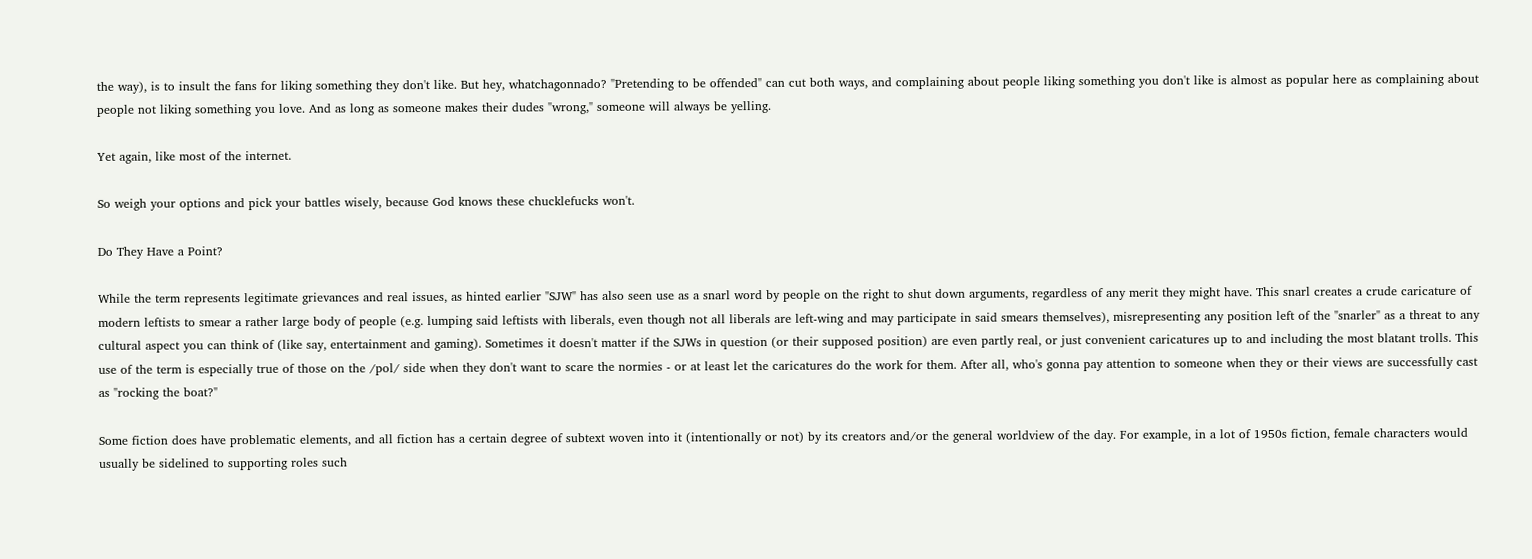the way), is to insult the fans for liking something they don't like. But hey, whatchagonnado? "Pretending to be offended" can cut both ways, and complaining about people liking something you don't like is almost as popular here as complaining about people not liking something you love. And as long as someone makes their dudes "wrong," someone will always be yelling.

Yet again, like most of the internet.

So weigh your options and pick your battles wisely, because God knows these chucklefucks won't.

Do They Have a Point?

While the term represents legitimate grievances and real issues, as hinted earlier "SJW" has also seen use as a snarl word by people on the right to shut down arguments, regardless of any merit they might have. This snarl creates a crude caricature of modern leftists to smear a rather large body of people (e.g. lumping said leftists with liberals, even though not all liberals are left-wing and may participate in said smears themselves), misrepresenting any position left of the "snarler" as a threat to any cultural aspect you can think of (like say, entertainment and gaming). Sometimes it doesn't matter if the SJWs in question (or their supposed position) are even partly real, or just convenient caricatures up to and including the most blatant trolls. This use of the term is especially true of those on the /pol/ side when they don't want to scare the normies - or at least let the caricatures do the work for them. After all, who's gonna pay attention to someone when they or their views are successfully cast as "rocking the boat?"

Some fiction does have problematic elements, and all fiction has a certain degree of subtext woven into it (intentionally or not) by its creators and/or the general worldview of the day. For example, in a lot of 1950s fiction, female characters would usually be sidelined to supporting roles such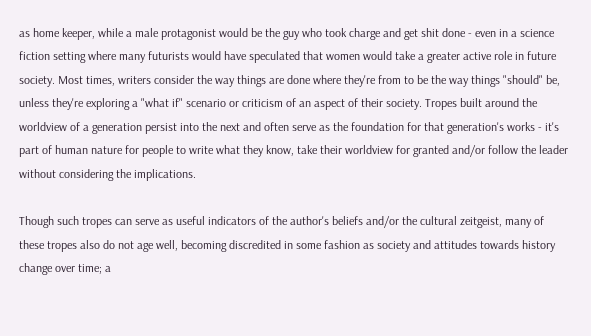as home keeper, while a male protagonist would be the guy who took charge and get shit done - even in a science fiction setting where many futurists would have speculated that women would take a greater active role in future society. Most times, writers consider the way things are done where they're from to be the way things "should" be, unless they're exploring a "what if" scenario or criticism of an aspect of their society. Tropes built around the worldview of a generation persist into the next and often serve as the foundation for that generation's works - it's part of human nature for people to write what they know, take their worldview for granted and/or follow the leader without considering the implications.

Though such tropes can serve as useful indicators of the author's beliefs and/or the cultural zeitgeist, many of these tropes also do not age well, becoming discredited in some fashion as society and attitudes towards history change over time; a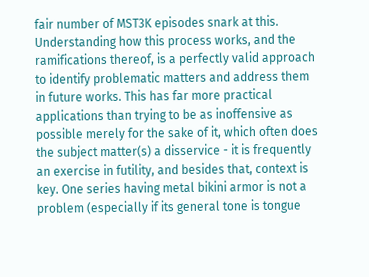fair number of MST3K episodes snark at this. Understanding how this process works, and the ramifications thereof, is a perfectly valid approach to identify problematic matters and address them in future works. This has far more practical applications than trying to be as inoffensive as possible merely for the sake of it, which often does the subject matter(s) a disservice - it is frequently an exercise in futility, and besides that, context is key. One series having metal bikini armor is not a problem (especially if its general tone is tongue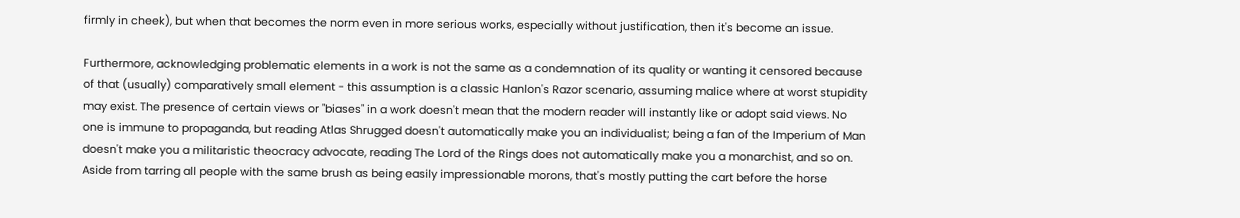firmly in cheek), but when that becomes the norm even in more serious works, especially without justification, then it's become an issue.

Furthermore, acknowledging problematic elements in a work is not the same as a condemnation of its quality or wanting it censored because of that (usually) comparatively small element - this assumption is a classic Hanlon's Razor scenario, assuming malice where at worst stupidity may exist. The presence of certain views or "biases" in a work doesn't mean that the modern reader will instantly like or adopt said views. No one is immune to propaganda, but reading Atlas Shrugged doesn't automatically make you an individualist; being a fan of the Imperium of Man doesn't make you a militaristic theocracy advocate, reading The Lord of the Rings does not automatically make you a monarchist, and so on. Aside from tarring all people with the same brush as being easily impressionable morons, that's mostly putting the cart before the horse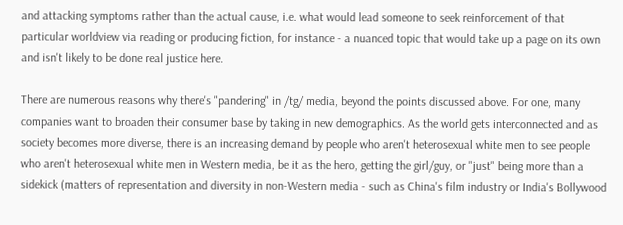and attacking symptoms rather than the actual cause, i.e. what would lead someone to seek reinforcement of that particular worldview via reading or producing fiction, for instance - a nuanced topic that would take up a page on its own and isn't likely to be done real justice here.

There are numerous reasons why there's "pandering" in /tg/ media, beyond the points discussed above. For one, many companies want to broaden their consumer base by taking in new demographics. As the world gets interconnected and as society becomes more diverse, there is an increasing demand by people who aren't heterosexual white men to see people who aren't heterosexual white men in Western media, be it as the hero, getting the girl/guy, or "just" being more than a sidekick (matters of representation and diversity in non-Western media - such as China's film industry or India's Bollywood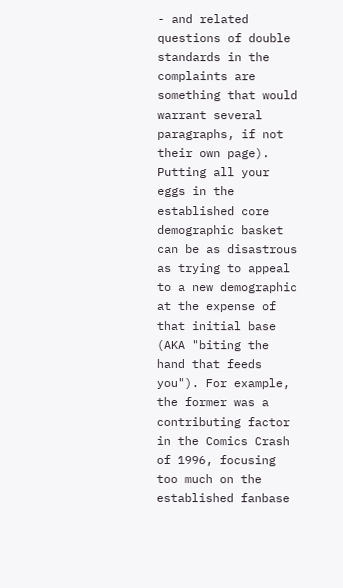- and related questions of double standards in the complaints are something that would warrant several paragraphs, if not their own page). Putting all your eggs in the established core demographic basket can be as disastrous as trying to appeal to a new demographic at the expense of that initial base (AKA "biting the hand that feeds you"). For example, the former was a contributing factor in the Comics Crash of 1996, focusing too much on the established fanbase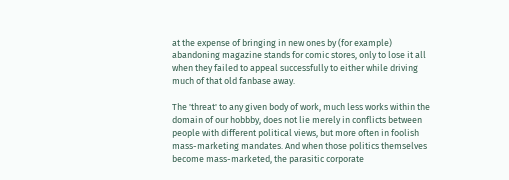at the expense of bringing in new ones by (for example) abandoning magazine stands for comic stores, only to lose it all when they failed to appeal successfully to either while driving much of that old fanbase away.

The 'threat' to any given body of work, much less works within the domain of our hobbby, does not lie merely in conflicts between people with different political views, but more often in foolish mass-marketing mandates. And when those politics themselves become mass-marketed, the parasitic corporate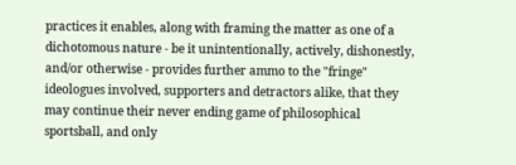practices it enables, along with framing the matter as one of a dichotomous nature - be it unintentionally, actively, dishonestly, and/or otherwise - provides further ammo to the "fringe" ideologues involved, supporters and detractors alike, that they may continue their never ending game of philosophical sportsball, and only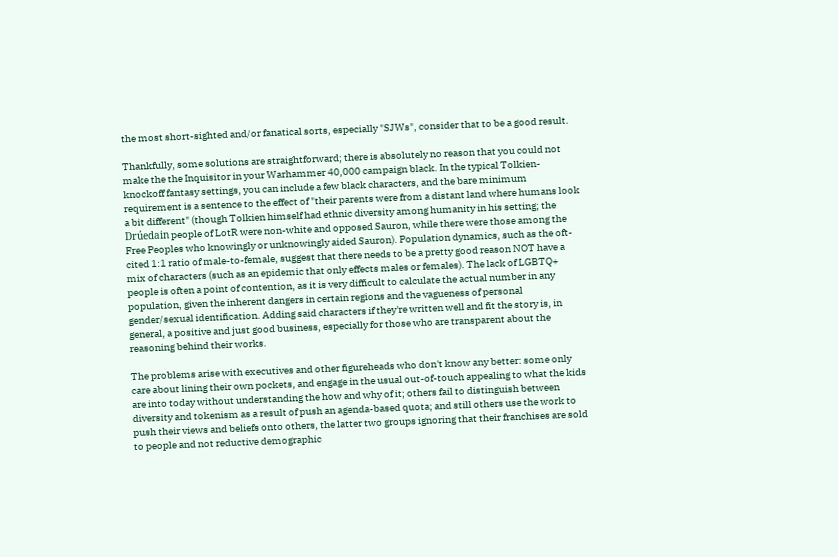the most short-sighted and/or fanatical sorts, especially "SJWs", consider that to be a good result.

Thankfully, some solutions are straightforward; there is absolutely no reason that you could not make the the Inquisitor in your Warhammer 40,000 campaign black. In the typical Tolkien-knockoff fantasy settings, you can include a few black characters, and the bare minimum requirement is a sentence to the effect of "their parents were from a distant land where humans look a bit different" (though Tolkien himself had ethnic diversity among humanity in his setting; the Drúedain people of LotR were non-white and opposed Sauron, while there were those among the Free Peoples who knowingly or unknowingly aided Sauron). Population dynamics, such as the oft-cited 1:1 ratio of male-to-female, suggest that there needs to be a pretty good reason NOT have a mix of characters (such as an epidemic that only effects males or females). The lack of LGBTQ+ people is often a point of contention, as it is very difficult to calculate the actual number in any population, given the inherent dangers in certain regions and the vagueness of personal gender/sexual identification. Adding said characters if they're written well and fit the story is, in general, a positive and just good business, especially for those who are transparent about the reasoning behind their works.

The problems arise with executives and other figureheads who don't know any better: some only care about lining their own pockets, and engage in the usual out-of-touch appealing to what the kids are into today without understanding the how and why of it; others fail to distinguish between diversity and tokenism as a result of push an agenda-based quota; and still others use the work to push their views and beliefs onto others, the latter two groups ignoring that their franchises are sold to people and not reductive demographic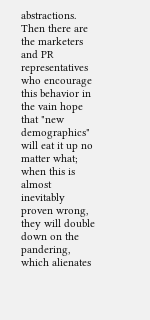abstractions. Then there are the marketers and PR representatives who encourage this behavior in the vain hope that "new demographics" will eat it up no matter what; when this is almost inevitably proven wrong, they will double down on the pandering, which alienates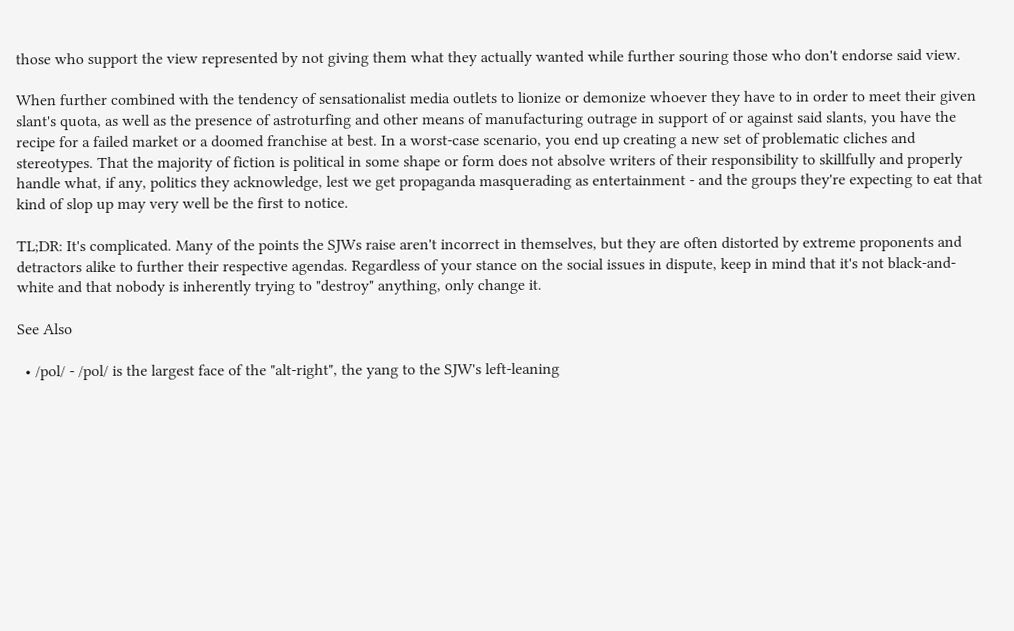those who support the view represented by not giving them what they actually wanted while further souring those who don't endorse said view.

When further combined with the tendency of sensationalist media outlets to lionize or demonize whoever they have to in order to meet their given slant's quota, as well as the presence of astroturfing and other means of manufacturing outrage in support of or against said slants, you have the recipe for a failed market or a doomed franchise at best. In a worst-case scenario, you end up creating a new set of problematic cliches and stereotypes. That the majority of fiction is political in some shape or form does not absolve writers of their responsibility to skillfully and properly handle what, if any, politics they acknowledge, lest we get propaganda masquerading as entertainment - and the groups they're expecting to eat that kind of slop up may very well be the first to notice.

TL;DR: It's complicated. Many of the points the SJWs raise aren't incorrect in themselves, but they are often distorted by extreme proponents and detractors alike to further their respective agendas. Regardless of your stance on the social issues in dispute, keep in mind that it's not black-and-white and that nobody is inherently trying to "destroy" anything, only change it.

See Also

  • /pol/ - /pol/ is the largest face of the "alt-right", the yang to the SJW's left-leaning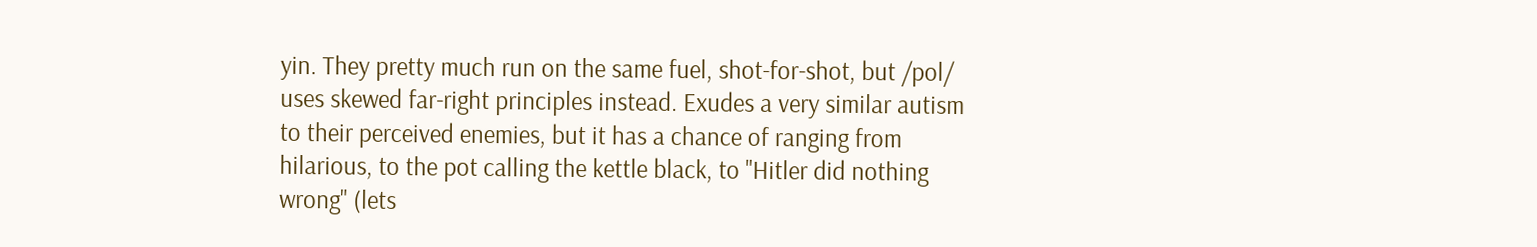yin. They pretty much run on the same fuel, shot-for-shot, but /pol/ uses skewed far-right principles instead. Exudes a very similar autism to their perceived enemies, but it has a chance of ranging from hilarious, to the pot calling the kettle black, to "Hitler did nothing wrong" (lets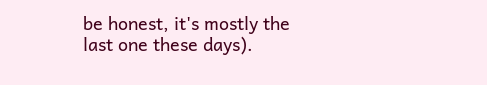be honest, it's mostly the last one these days).